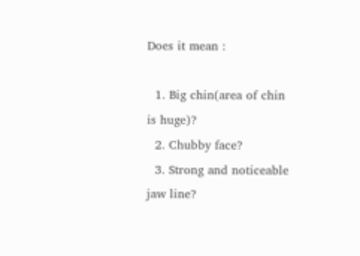Does it mean :

  1. Big chin(area of chin is huge)?
  2. Chubby face?
  3. Strong and noticeable jaw line?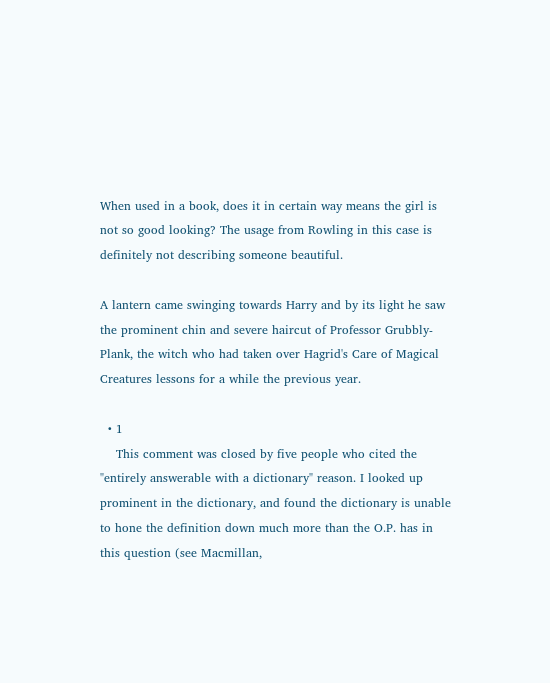When used in a book, does it in certain way means the girl is not so good looking? The usage from Rowling in this case is definitely not describing someone beautiful.

A lantern came swinging towards Harry and by its light he saw the prominent chin and severe haircut of Professor Grubbly-Plank, the witch who had taken over Hagrid's Care of Magical Creatures lessons for a while the previous year.

  • 1
    This comment was closed by five people who cited the "entirely answerable with a dictionary" reason. I looked up prominent in the dictionary, and found the dictionary is unable to hone the definition down much more than the O.P. has in this question (see Macmillan,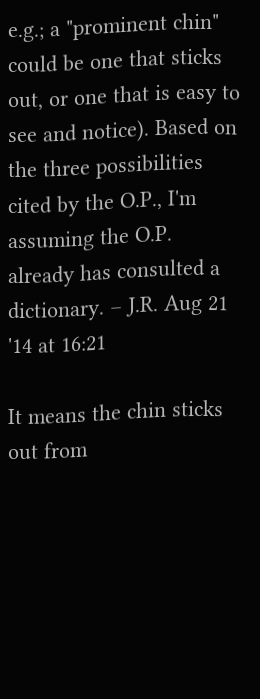e.g.; a "prominent chin" could be one that sticks out, or one that is easy to see and notice). Based on the three possibilities cited by the O.P., I'm assuming the O.P. already has consulted a dictionary. – J.R. Aug 21 '14 at 16:21

It means the chin sticks out from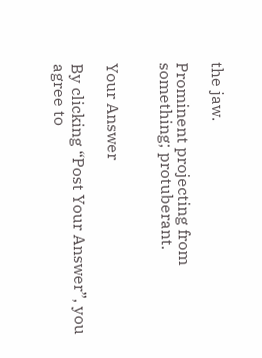the jaw.

Prominent projecting from something; protuberant.


Your Answer

By clicking “Post Your Answer”, you agree to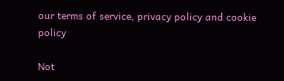our terms of service, privacy policy and cookie policy

Not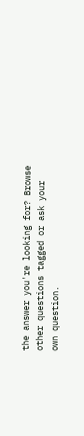the answer you're looking for? Browse other questions tagged or ask your own question.